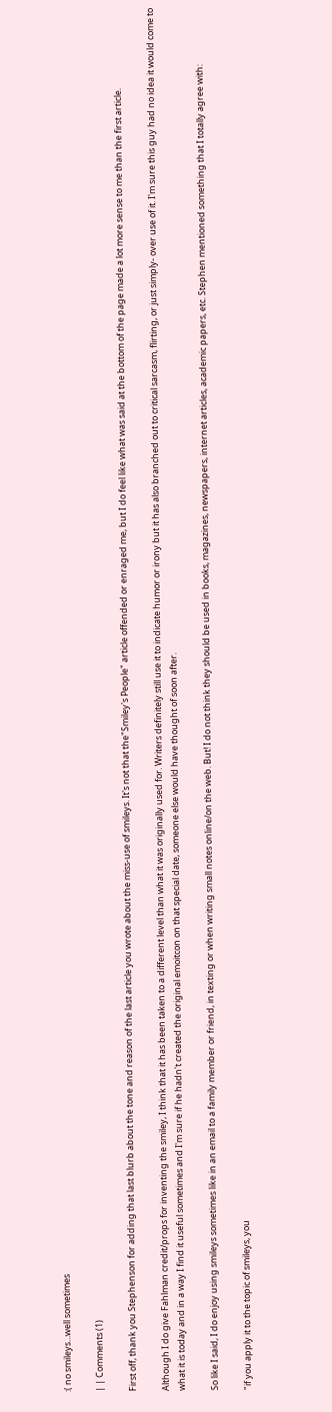:( no smileys...well sometimes

| | Comments (1)

First off, thank you Stephenson for adding that last blurb about the tone and reason of the last article you wrote about the miss-use of smileys. It's not that the"Smiley's People" article offended or enraged me, but I do feel like what was said at the bottom of the page made a lot more sense to me than the first article.

Although I do give Fahlman credit/props for inventing the smiley, I think that it has been taken to a different level than what it was originally used for. Writers definitely still use it to indicate humor or irony but it has also branched out to critical sarcasm, flirting, or just simply- over use of it. I'm sure this guy had no idea it would come to what it is today and in a way I find it useful sometimes and I'm sure if he hadn't created the original emoitcon on that special date, someone else would have thought of soon after.

So like I said, I do enjoy using smileys sometimes like in an email to a family member or friend, in texting or when writing small notes online/on the web. But! I do not think they should be used in books, magazines, newspapers, internet articles, academic papers, etc. Stephen mentioned something that I totally agree with:

"if you apply it to the topic of smileys, you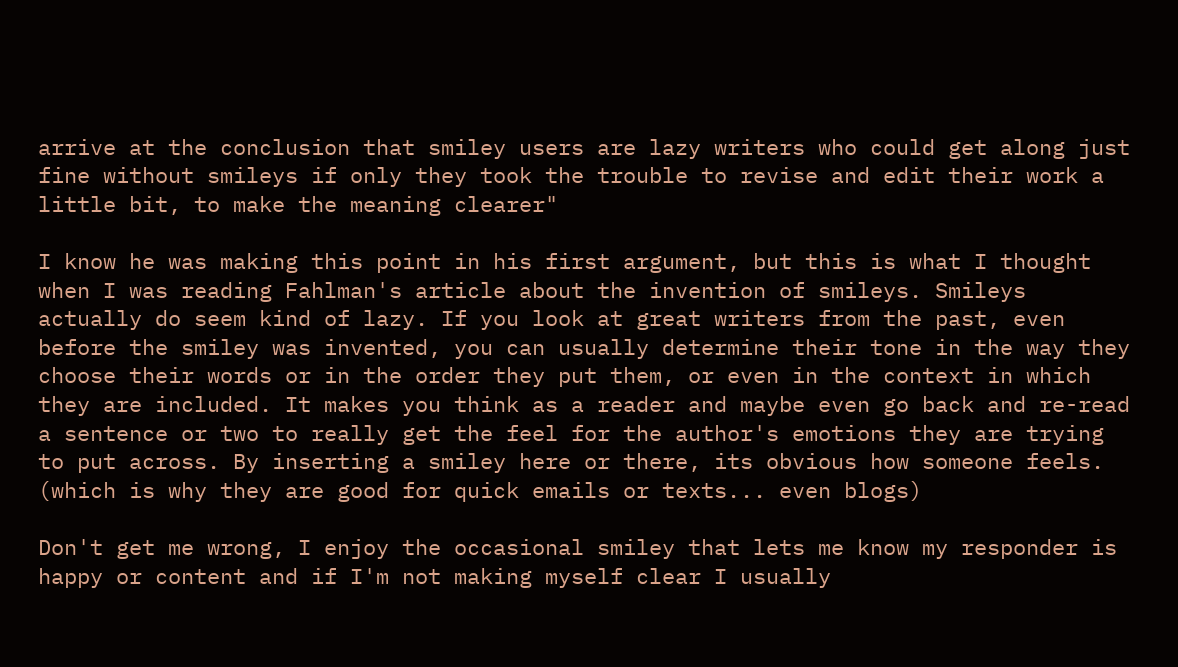arrive at the conclusion that smiley users are lazy writers who could get along just fine without smileys if only they took the trouble to revise and edit their work a little bit, to make the meaning clearer"

I know he was making this point in his first argument, but this is what I thought when I was reading Fahlman's article about the invention of smileys. Smileys actually do seem kind of lazy. If you look at great writers from the past, even before the smiley was invented, you can usually determine their tone in the way they choose their words or in the order they put them, or even in the context in which they are included. It makes you think as a reader and maybe even go back and re-read a sentence or two to really get the feel for the author's emotions they are trying to put across. By inserting a smiley here or there, its obvious how someone feels. (which is why they are good for quick emails or texts... even blogs)

Don't get me wrong, I enjoy the occasional smiley that lets me know my responder is happy or content and if I'm not making myself clear I usually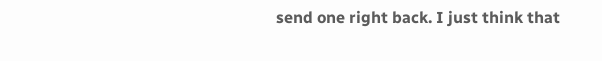send one right back. I just think that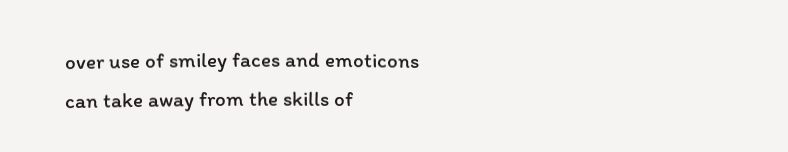over use of smiley faces and emoticons can take away from the skills of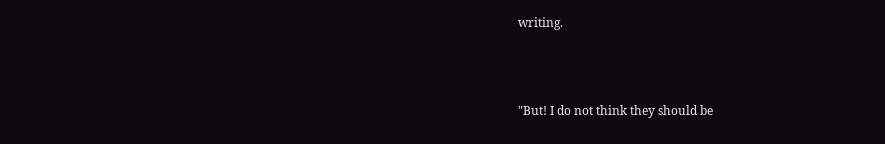writing.



"But! I do not think they should be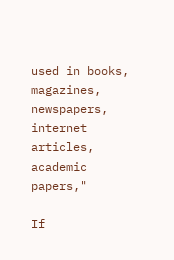used in books, magazines, newspapers, internet articles, academic papers,"

If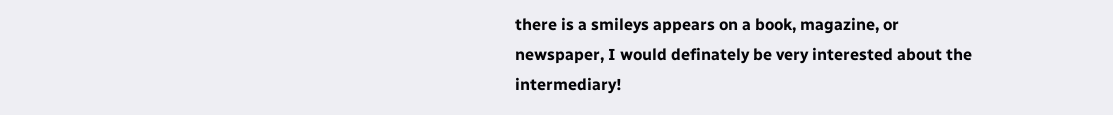there is a smileys appears on a book, magazine, or newspaper, I would definately be very interested about the intermediary!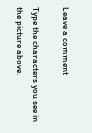Leave a comment

Type the characters you see in the picture above.